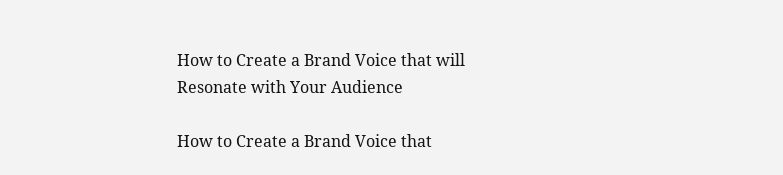How to Create a Brand Voice that will Resonate with Your Audience

How to Create a Brand Voice that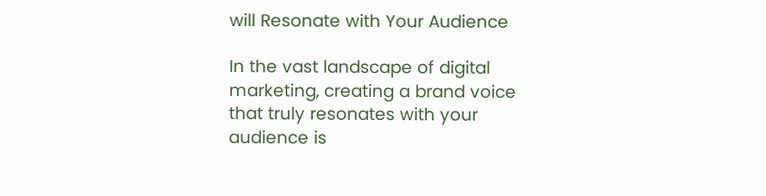will Resonate with Your Audience

In the vast landscape of digital marketing, creating a brand voice that truly resonates with your audience is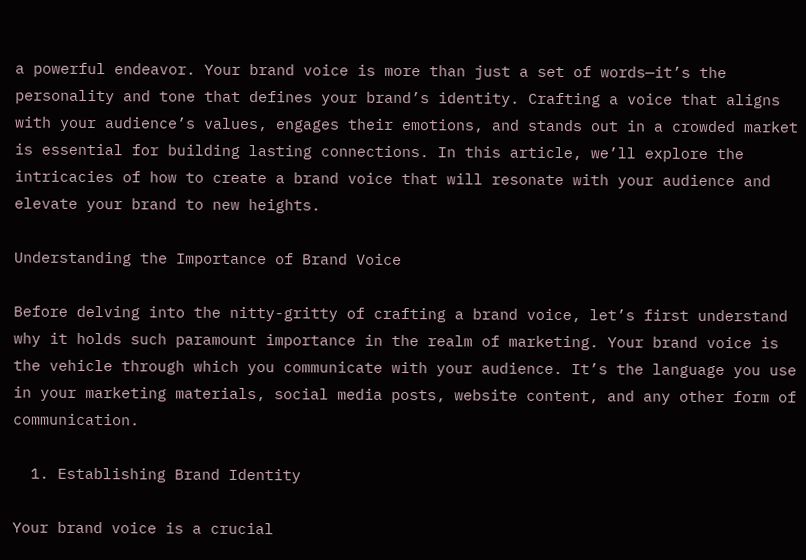a powerful endeavor. Your brand voice is more than just a set of words—it’s the personality and tone that defines your brand’s identity. Crafting a voice that aligns with your audience’s values, engages their emotions, and stands out in a crowded market is essential for building lasting connections. In this article, we’ll explore the intricacies of how to create a brand voice that will resonate with your audience and elevate your brand to new heights.

Understanding the Importance of Brand Voice

Before delving into the nitty-gritty of crafting a brand voice, let’s first understand why it holds such paramount importance in the realm of marketing. Your brand voice is the vehicle through which you communicate with your audience. It’s the language you use in your marketing materials, social media posts, website content, and any other form of communication.

  1. Establishing Brand Identity

Your brand voice is a crucial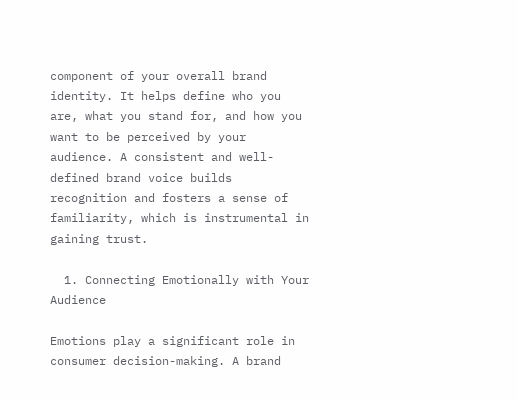component of your overall brand identity. It helps define who you are, what you stand for, and how you want to be perceived by your audience. A consistent and well-defined brand voice builds recognition and fosters a sense of familiarity, which is instrumental in gaining trust.

  1. Connecting Emotionally with Your Audience

Emotions play a significant role in consumer decision-making. A brand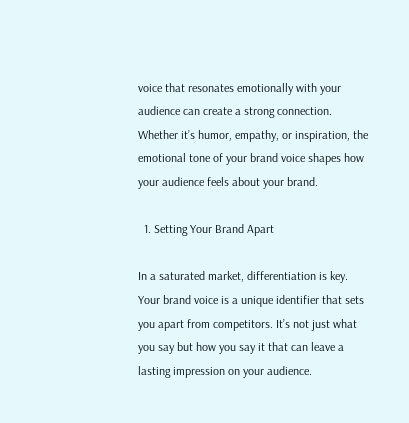voice that resonates emotionally with your audience can create a strong connection. Whether it’s humor, empathy, or inspiration, the emotional tone of your brand voice shapes how your audience feels about your brand.

  1. Setting Your Brand Apart

In a saturated market, differentiation is key. Your brand voice is a unique identifier that sets you apart from competitors. It’s not just what you say but how you say it that can leave a lasting impression on your audience.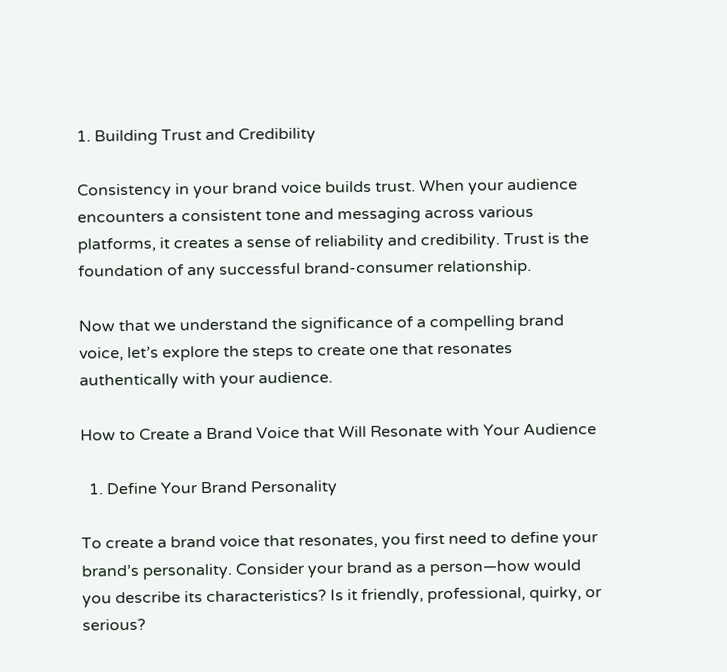1. Building Trust and Credibility

Consistency in your brand voice builds trust. When your audience encounters a consistent tone and messaging across various platforms, it creates a sense of reliability and credibility. Trust is the foundation of any successful brand-consumer relationship.

Now that we understand the significance of a compelling brand voice, let’s explore the steps to create one that resonates authentically with your audience.

How to Create a Brand Voice that Will Resonate with Your Audience

  1. Define Your Brand Personality

To create a brand voice that resonates, you first need to define your brand’s personality. Consider your brand as a person—how would you describe its characteristics? Is it friendly, professional, quirky, or serious?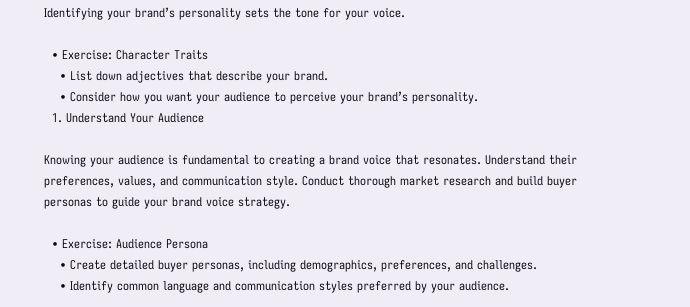Identifying your brand’s personality sets the tone for your voice.

  • Exercise: Character Traits
    • List down adjectives that describe your brand.
    • Consider how you want your audience to perceive your brand’s personality.
  1. Understand Your Audience

Knowing your audience is fundamental to creating a brand voice that resonates. Understand their preferences, values, and communication style. Conduct thorough market research and build buyer personas to guide your brand voice strategy.

  • Exercise: Audience Persona
    • Create detailed buyer personas, including demographics, preferences, and challenges.
    • Identify common language and communication styles preferred by your audience.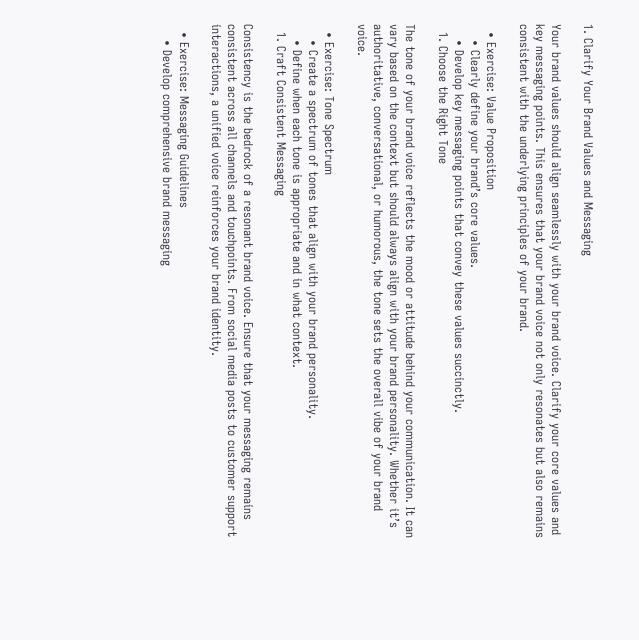1. Clarify Your Brand Values and Messaging

Your brand values should align seamlessly with your brand voice. Clarify your core values and key messaging points. This ensures that your brand voice not only resonates but also remains consistent with the underlying principles of your brand.

  • Exercise: Value Proposition
    • Clearly define your brand’s core values.
    • Develop key messaging points that convey these values succinctly.
  1. Choose the Right Tone

The tone of your brand voice reflects the mood or attitude behind your communication. It can vary based on the context but should always align with your brand personality. Whether it’s authoritative, conversational, or humorous, the tone sets the overall vibe of your brand voice.

  • Exercise: Tone Spectrum
    • Create a spectrum of tones that align with your brand personality.
    • Define when each tone is appropriate and in what context.
  1. Craft Consistent Messaging

Consistency is the bedrock of a resonant brand voice. Ensure that your messaging remains consistent across all channels and touchpoints. From social media posts to customer support interactions, a unified voice reinforces your brand identity.

  • Exercise: Messaging Guidelines
    • Develop comprehensive brand messaging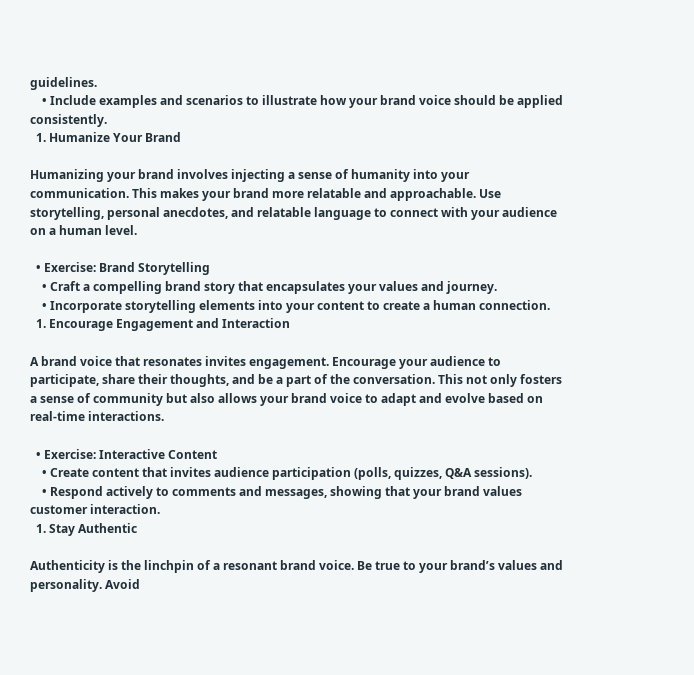guidelines.
    • Include examples and scenarios to illustrate how your brand voice should be applied consistently.
  1. Humanize Your Brand

Humanizing your brand involves injecting a sense of humanity into your communication. This makes your brand more relatable and approachable. Use storytelling, personal anecdotes, and relatable language to connect with your audience on a human level.

  • Exercise: Brand Storytelling
    • Craft a compelling brand story that encapsulates your values and journey.
    • Incorporate storytelling elements into your content to create a human connection.
  1. Encourage Engagement and Interaction

A brand voice that resonates invites engagement. Encourage your audience to participate, share their thoughts, and be a part of the conversation. This not only fosters a sense of community but also allows your brand voice to adapt and evolve based on real-time interactions.

  • Exercise: Interactive Content
    • Create content that invites audience participation (polls, quizzes, Q&A sessions).
    • Respond actively to comments and messages, showing that your brand values customer interaction.
  1. Stay Authentic

Authenticity is the linchpin of a resonant brand voice. Be true to your brand’s values and personality. Avoid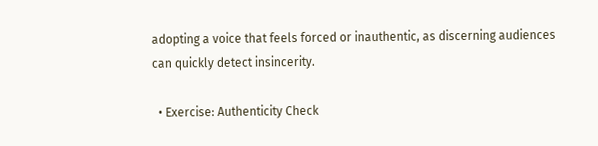adopting a voice that feels forced or inauthentic, as discerning audiences can quickly detect insincerity.

  • Exercise: Authenticity Check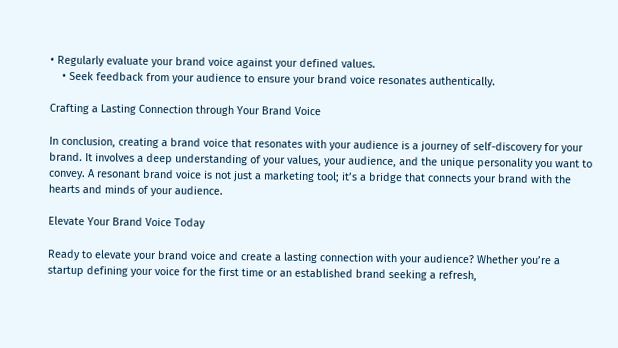• Regularly evaluate your brand voice against your defined values.
    • Seek feedback from your audience to ensure your brand voice resonates authentically.

Crafting a Lasting Connection through Your Brand Voice

In conclusion, creating a brand voice that resonates with your audience is a journey of self-discovery for your brand. It involves a deep understanding of your values, your audience, and the unique personality you want to convey. A resonant brand voice is not just a marketing tool; it’s a bridge that connects your brand with the hearts and minds of your audience.

Elevate Your Brand Voice Today

Ready to elevate your brand voice and create a lasting connection with your audience? Whether you’re a startup defining your voice for the first time or an established brand seeking a refresh,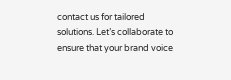contact us for tailored solutions. Let’s collaborate to ensure that your brand voice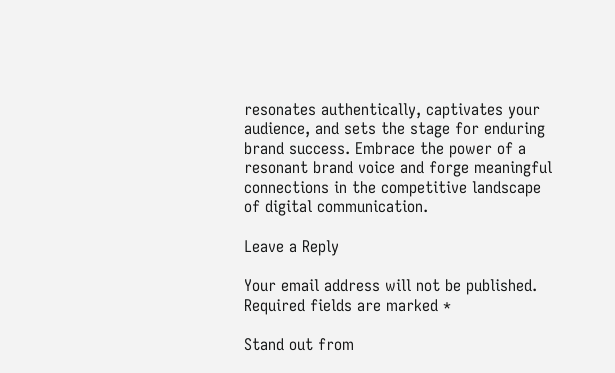resonates authentically, captivates your audience, and sets the stage for enduring brand success. Embrace the power of a resonant brand voice and forge meaningful connections in the competitive landscape of digital communication.

Leave a Reply

Your email address will not be published. Required fields are marked *

Stand out from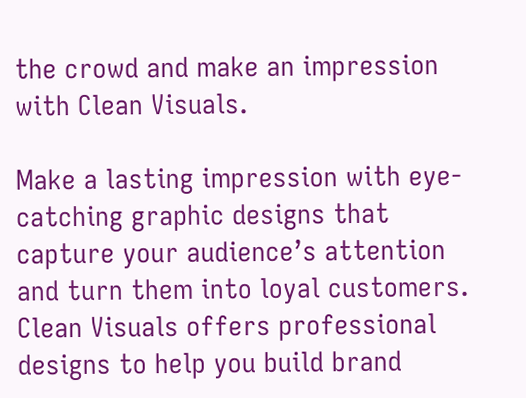the crowd and make an impression with Clean Visuals.

Make a lasting impression with eye-catching graphic designs that capture your audience’s attention and turn them into loyal customers. Clean Visuals offers professional designs to help you build brand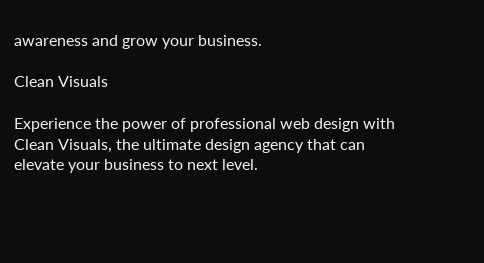awareness and grow your business.

Clean Visuals

Experience the power of professional web design with Clean Visuals, the ultimate design agency that can elevate your business to next level.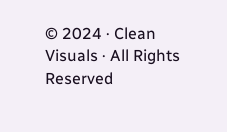© 2024 · Clean Visuals · All Rights Reserved